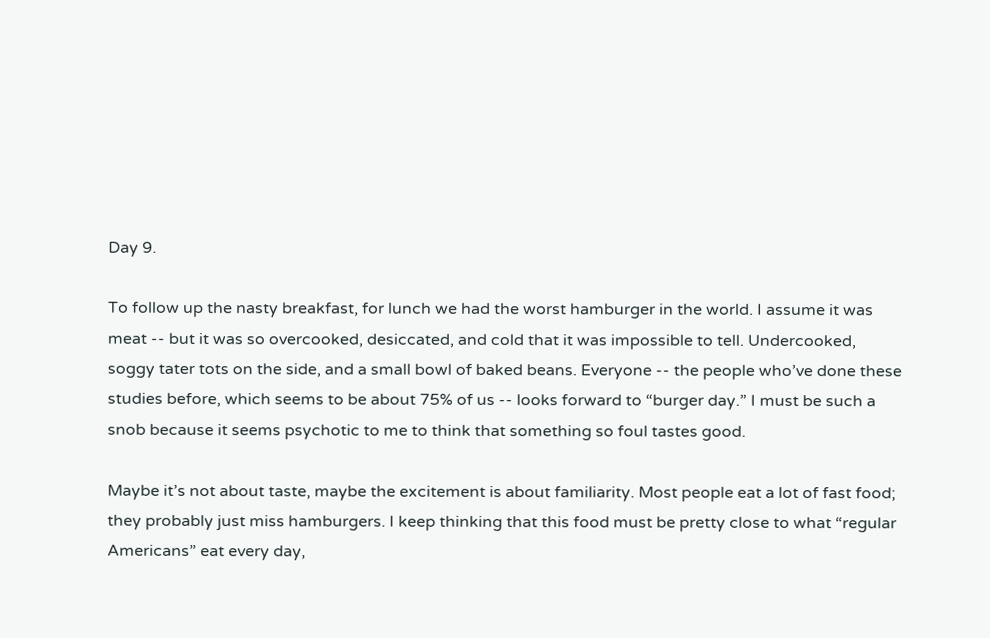Day 9.

To follow up the nasty breakfast, for lunch we had the worst hamburger in the world. I assume it was meat -- but it was so overcooked, desiccated, and cold that it was impossible to tell. Undercooked, soggy tater tots on the side, and a small bowl of baked beans. Everyone -- the people who’ve done these studies before, which seems to be about 75% of us -- looks forward to “burger day.” I must be such a snob because it seems psychotic to me to think that something so foul tastes good.

Maybe it’s not about taste, maybe the excitement is about familiarity. Most people eat a lot of fast food; they probably just miss hamburgers. I keep thinking that this food must be pretty close to what “regular Americans” eat every day,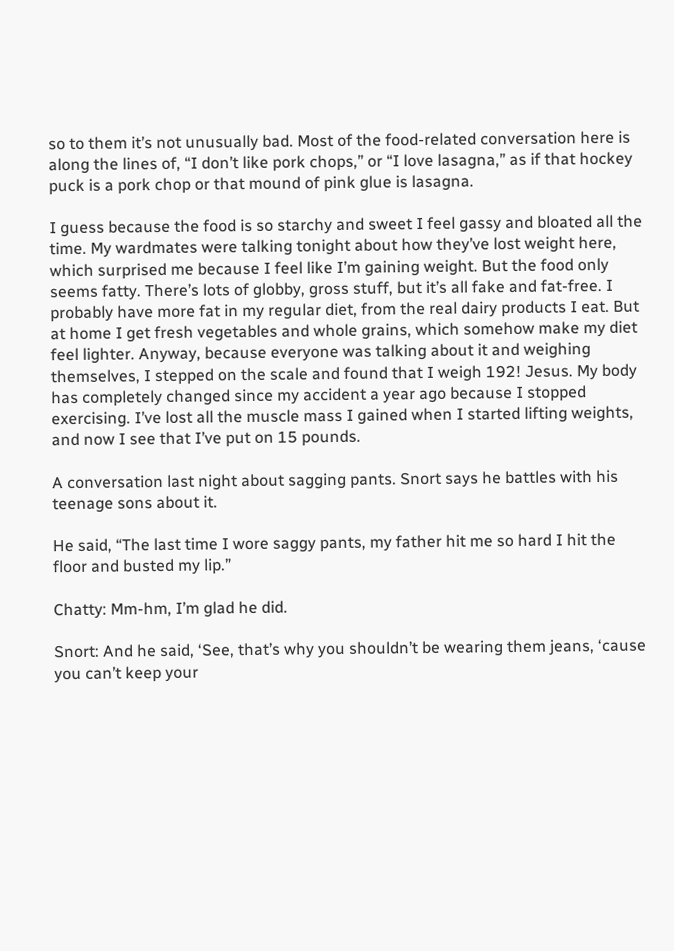so to them it’s not unusually bad. Most of the food-related conversation here is along the lines of, “I don’t like pork chops,” or “I love lasagna,” as if that hockey puck is a pork chop or that mound of pink glue is lasagna.

I guess because the food is so starchy and sweet I feel gassy and bloated all the time. My wardmates were talking tonight about how they’ve lost weight here, which surprised me because I feel like I’m gaining weight. But the food only seems fatty. There’s lots of globby, gross stuff, but it’s all fake and fat-free. I probably have more fat in my regular diet, from the real dairy products I eat. But at home I get fresh vegetables and whole grains, which somehow make my diet feel lighter. Anyway, because everyone was talking about it and weighing themselves, I stepped on the scale and found that I weigh 192! Jesus. My body has completely changed since my accident a year ago because I stopped exercising. I’ve lost all the muscle mass I gained when I started lifting weights, and now I see that I’ve put on 15 pounds.

A conversation last night about sagging pants. Snort says he battles with his teenage sons about it.

He said, “The last time I wore saggy pants, my father hit me so hard I hit the floor and busted my lip.”

Chatty: Mm-hm, I’m glad he did.

Snort: And he said, ‘See, that’s why you shouldn’t be wearing them jeans, ‘cause you can’t keep your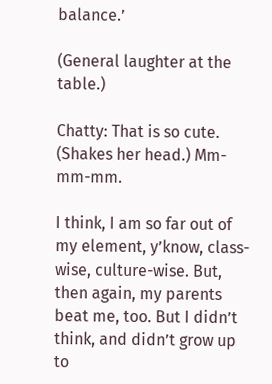balance.’

(General laughter at the table.)

Chatty: That is so cute. (Shakes her head.) Mm-mm-mm.

I think, I am so far out of my element, y’know, class-wise, culture-wise. But, then again, my parents beat me, too. But I didn’t think, and didn’t grow up to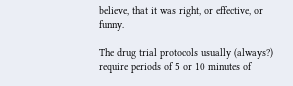believe, that it was right, or effective, or funny.

The drug trial protocols usually (always?) require periods of 5 or 10 minutes of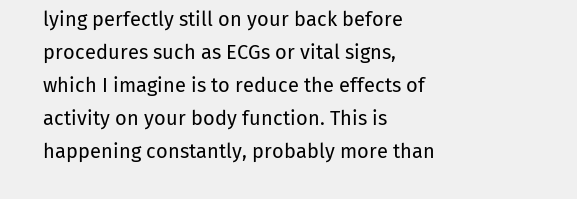lying perfectly still on your back before procedures such as ECGs or vital signs, which I imagine is to reduce the effects of activity on your body function. This is happening constantly, probably more than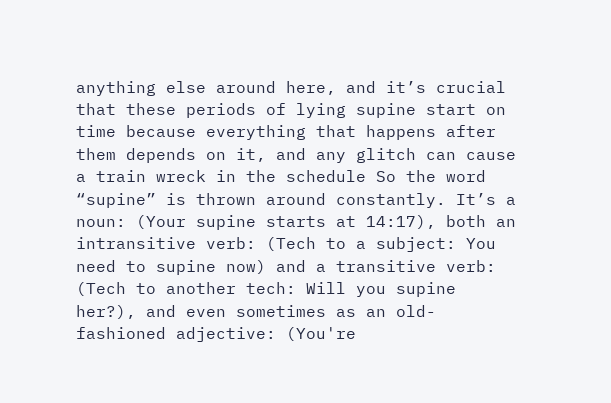anything else around here, and it’s crucial that these periods of lying supine start on time because everything that happens after them depends on it, and any glitch can cause a train wreck in the schedule So the word “supine” is thrown around constantly. It’s a noun: (Your supine starts at 14:17), both an intransitive verb: (Tech to a subject: You need to supine now) and a transitive verb: (Tech to another tech: Will you supine her?), and even sometimes as an old-fashioned adjective: (You're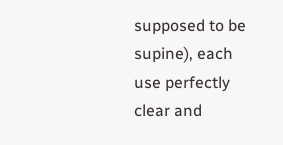supposed to be supine), each use perfectly clear and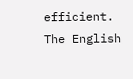efficient. The English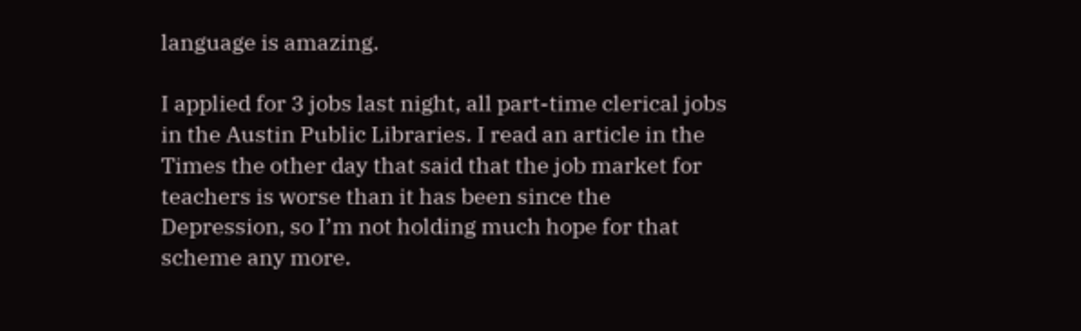language is amazing.

I applied for 3 jobs last night, all part-time clerical jobs in the Austin Public Libraries. I read an article in the Times the other day that said that the job market for teachers is worse than it has been since the Depression, so I’m not holding much hope for that scheme any more.